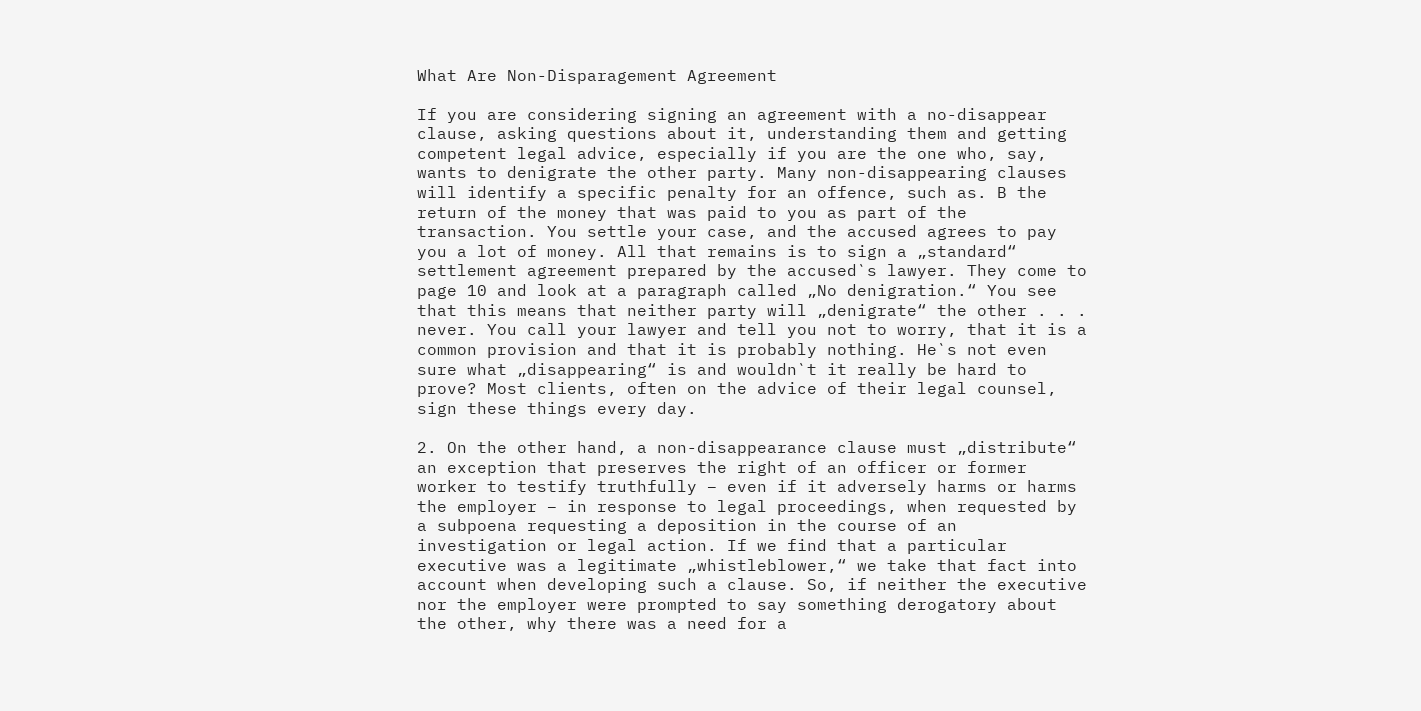What Are Non-Disparagement Agreement

If you are considering signing an agreement with a no-disappear clause, asking questions about it, understanding them and getting competent legal advice, especially if you are the one who, say, wants to denigrate the other party. Many non-disappearing clauses will identify a specific penalty for an offence, such as. B the return of the money that was paid to you as part of the transaction. You settle your case, and the accused agrees to pay you a lot of money. All that remains is to sign a „standard“ settlement agreement prepared by the accused`s lawyer. They come to page 10 and look at a paragraph called „No denigration.“ You see that this means that neither party will „denigrate“ the other . . . never. You call your lawyer and tell you not to worry, that it is a common provision and that it is probably nothing. He`s not even sure what „disappearing“ is and wouldn`t it really be hard to prove? Most clients, often on the advice of their legal counsel, sign these things every day.

2. On the other hand, a non-disappearance clause must „distribute“ an exception that preserves the right of an officer or former worker to testify truthfully – even if it adversely harms or harms the employer – in response to legal proceedings, when requested by a subpoena requesting a deposition in the course of an investigation or legal action. If we find that a particular executive was a legitimate „whistleblower,“ we take that fact into account when developing such a clause. So, if neither the executive nor the employer were prompted to say something derogatory about the other, why there was a need for a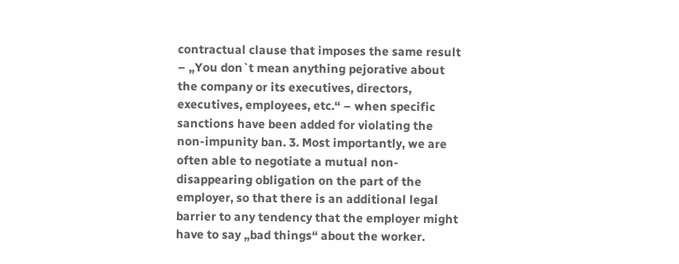contractual clause that imposes the same result – „You don`t mean anything pejorative about the company or its executives, directors, executives, employees, etc.“ – when specific sanctions have been added for violating the non-impunity ban. 3. Most importantly, we are often able to negotiate a mutual non-disappearing obligation on the part of the employer, so that there is an additional legal barrier to any tendency that the employer might have to say „bad things“ about the worker.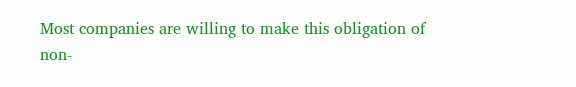Most companies are willing to make this obligation of non-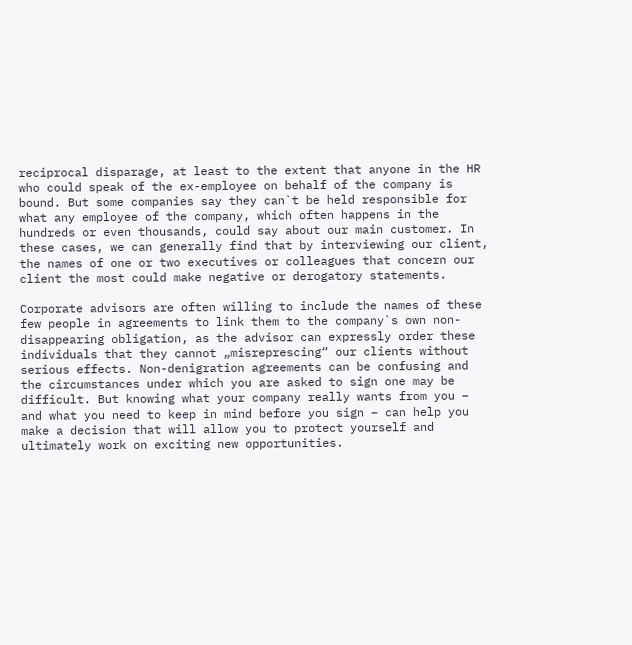reciprocal disparage, at least to the extent that anyone in the HR who could speak of the ex-employee on behalf of the company is bound. But some companies say they can`t be held responsible for what any employee of the company, which often happens in the hundreds or even thousands, could say about our main customer. In these cases, we can generally find that by interviewing our client, the names of one or two executives or colleagues that concern our client the most could make negative or derogatory statements.

Corporate advisors are often willing to include the names of these few people in agreements to link them to the company`s own non-disappearing obligation, as the advisor can expressly order these individuals that they cannot „misreprescing“ our clients without serious effects. Non-denigration agreements can be confusing and the circumstances under which you are asked to sign one may be difficult. But knowing what your company really wants from you – and what you need to keep in mind before you sign – can help you make a decision that will allow you to protect yourself and ultimately work on exciting new opportunities.